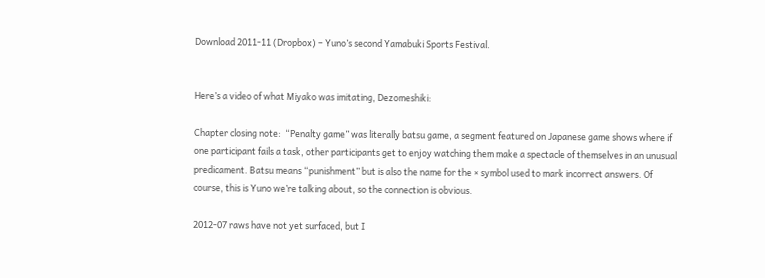Download 2011-11 (Dropbox) – Yuno’s second Yamabuki Sports Festival.


Here’s a video of what Miyako was imitating, Dezomeshiki:

Chapter closing note:  “Penalty game” was literally batsu game, a segment featured on Japanese game shows where if one participant fails a task, other participants get to enjoy watching them make a spectacle of themselves in an unusual predicament. Batsu means “punishment” but is also the name for the × symbol used to mark incorrect answers. Of course, this is Yuno we’re talking about, so the connection is obvious.

2012-07 raws have not yet surfaced, but I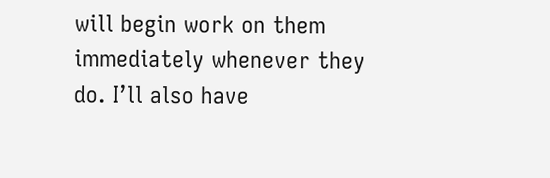will begin work on them immediately whenever they do. I’ll also have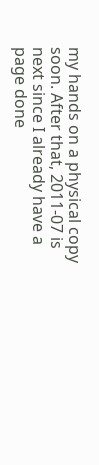my hands on a physical copy soon. After that, 2011-07 is next since I already have a page done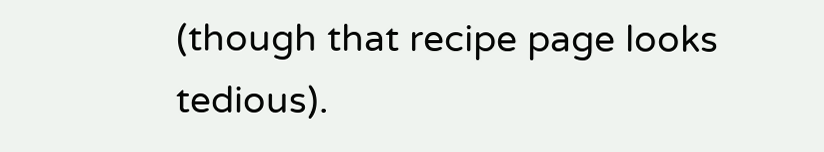(though that recipe page looks tedious).